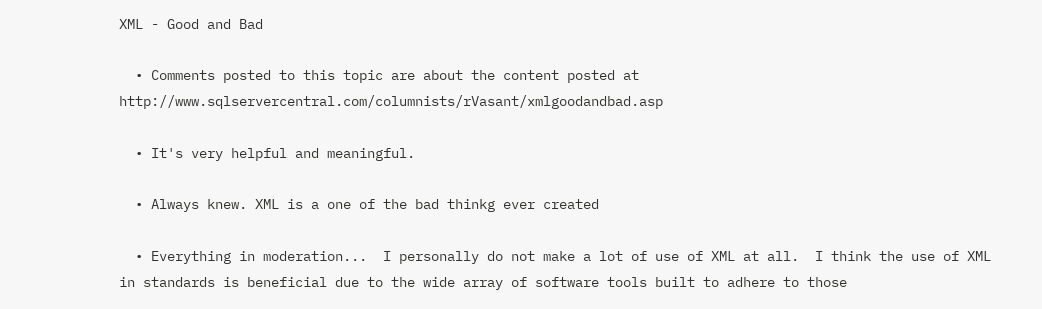XML - Good and Bad

  • Comments posted to this topic are about the content posted at http://www.sqlservercentral.com/columnists/rVasant/xmlgoodandbad.asp

  • It's very helpful and meaningful.

  • Always knew. XML is a one of the bad thinkg ever created

  • Everything in moderation...  I personally do not make a lot of use of XML at all.  I think the use of XML in standards is beneficial due to the wide array of software tools built to adhere to those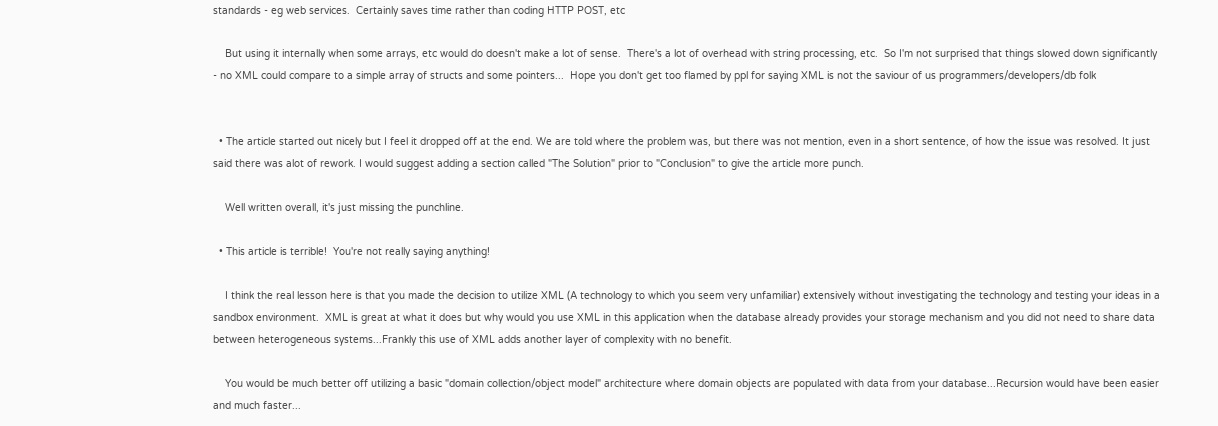standards - eg web services.  Certainly saves time rather than coding HTTP POST, etc

    But using it internally when some arrays, etc would do doesn't make a lot of sense.  There's a lot of overhead with string processing, etc.  So I'm not surprised that things slowed down significantly - no XML could compare to a simple array of structs and some pointers...  Hope you don't get too flamed by ppl for saying XML is not the saviour of us programmers/developers/db folk


  • The article started out nicely but I feel it dropped off at the end. We are told where the problem was, but there was not mention, even in a short sentence, of how the issue was resolved. It just said there was alot of rework. I would suggest adding a section called "The Solution" prior to "Conclusion" to give the article more punch.

    Well written overall, it's just missing the punchline.

  • This article is terrible!  You're not really saying anything!

    I think the real lesson here is that you made the decision to utilize XML (A technology to which you seem very unfamiliar) extensively without investigating the technology and testing your ideas in a sandbox environment.  XML is great at what it does but why would you use XML in this application when the database already provides your storage mechanism and you did not need to share data between heterogeneous systems...Frankly this use of XML adds another layer of complexity with no benefit.

    You would be much better off utilizing a basic "domain collection/object model" architecture where domain objects are populated with data from your database...Recursion would have been easier and much faster...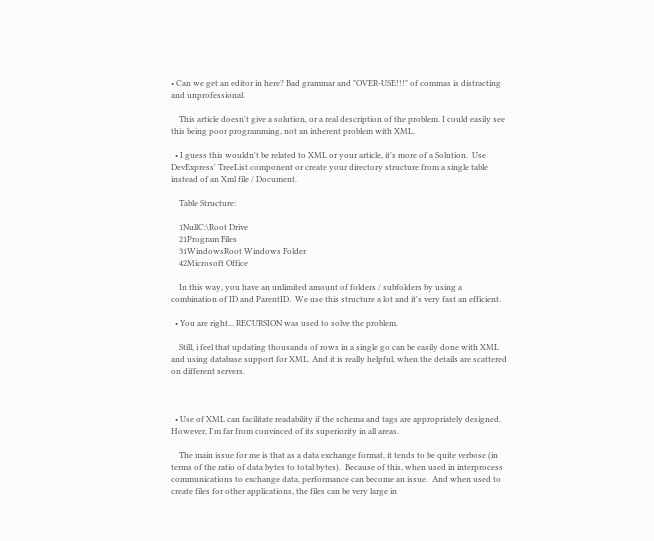• Can we get an editor in here? Bad grammar and "OVER-USE!!!" of commas is distracting and unprofessional.

    This article doesn't give a solution, or a real description of the problem. I could easily see this being poor programming, not an inherent problem with XML.

  • I guess this wouldn't be related to XML or your article, it's more of a Solution.  Use DevExpress' TreeList component or create your directory structure from a single table instead of an Xml file / Document.

    Table Structure:

    1NullC:\Root Drive
    21Program Files
    31WindowsRoot Windows Folder
    42Microsoft Office

    In this way, you have an unlimited amount of folders / subfolders by using a combination of ID and ParentID.  We use this structure a lot and it's very fast an efficient.

  • You are right... RECURSION was used to solve the problem.

    Still, i feel that updating thousands of rows in a single go can be easily done with XML and using database support for XML. And it is really helpful, when the details are scattered on different servers.



  • Use of XML can facilitate readability if the schema and tags are appropriately designed.  However, I'm far from convinced of its superiority in all areas.

    The main issue for me is that as a data exchange format, it tends to be quite verbose (in terms of the ratio of data bytes to total bytes).  Because of this, when used in interprocess communications to exchange data, performance can become an issue.  And when used to create files for other applications, the files can be very large in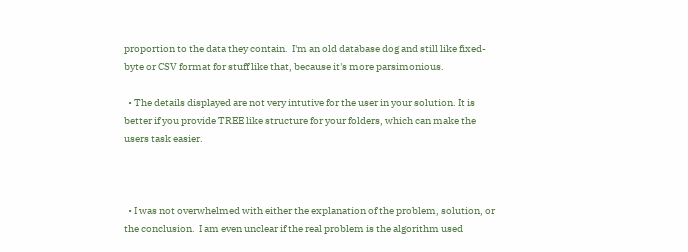proportion to the data they contain.  I'm an old database dog and still like fixed-byte or CSV format for stuff like that, because it's more parsimonious.

  • The details displayed are not very intutive for the user in your solution. It is better if you provide TREE like structure for your folders, which can make the users task easier.



  • I was not overwhelmed with either the explanation of the problem, solution, or the conclusion.  I am even unclear if the real problem is the algorithm used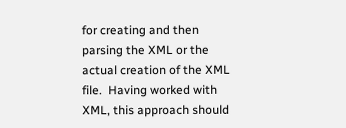for creating and then parsing the XML or the actual creation of the XML file.  Having worked with XML, this approach should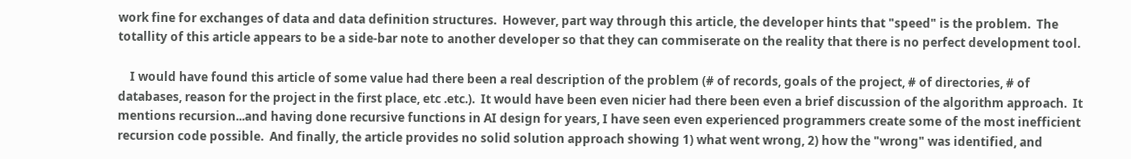work fine for exchanges of data and data definition structures.  However, part way through this article, the developer hints that "speed" is the problem.  The totallity of this article appears to be a side-bar note to another developer so that they can commiserate on the reality that there is no perfect development tool.

    I would have found this article of some value had there been a real description of the problem (# of records, goals of the project, # of directories, # of databases, reason for the project in the first place, etc .etc.).  It would have been even nicier had there been even a brief discussion of the algorithm approach.  It mentions recursion...and having done recursive functions in AI design for years, I have seen even experienced programmers create some of the most inefficient recursion code possible.  And finally, the article provides no solid solution approach showing 1) what went wrong, 2) how the "wrong" was identified, and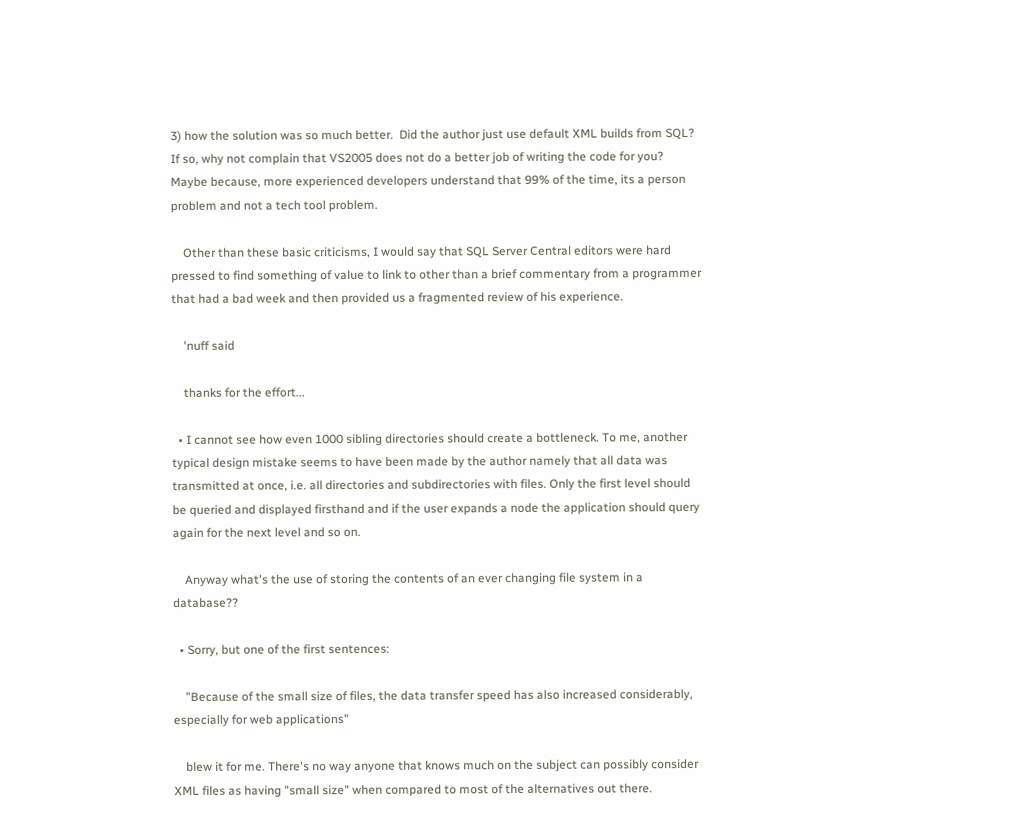3) how the solution was so much better.  Did the author just use default XML builds from SQL?  If so, why not complain that VS2005 does not do a better job of writing the code for you?  Maybe because, more experienced developers understand that 99% of the time, its a person problem and not a tech tool problem.

    Other than these basic criticisms, I would say that SQL Server Central editors were hard pressed to find something of value to link to other than a brief commentary from a programmer that had a bad week and then provided us a fragmented review of his experience.

    'nuff said

    thanks for the effort...

  • I cannot see how even 1000 sibling directories should create a bottleneck. To me, another typical design mistake seems to have been made by the author namely that all data was transmitted at once, i.e. all directories and subdirectories with files. Only the first level should be queried and displayed firsthand and if the user expands a node the application should query again for the next level and so on.

    Anyway what's the use of storing the contents of an ever changing file system in a database??

  • Sorry, but one of the first sentences:

    "Because of the small size of files, the data transfer speed has also increased considerably, especially for web applications"

    blew it for me. There's no way anyone that knows much on the subject can possibly consider XML files as having "small size" when compared to most of the alternatives out there.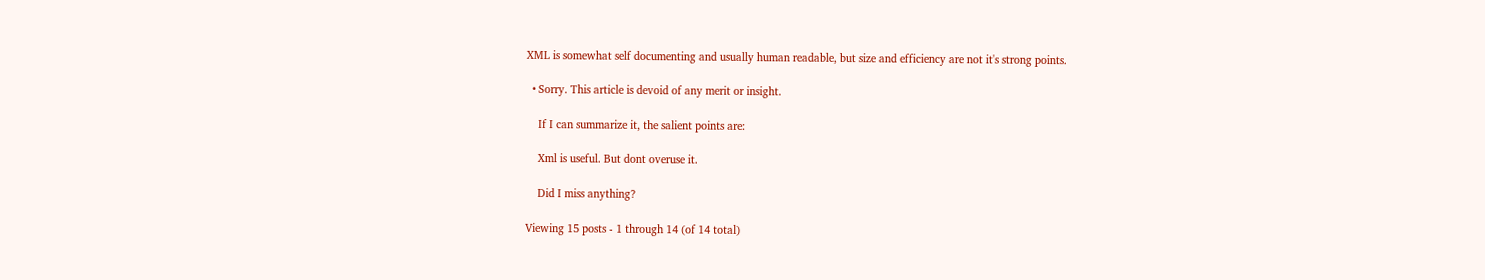XML is somewhat self documenting and usually human readable, but size and efficiency are not it's strong points.

  • Sorry. This article is devoid of any merit or insight.

    If I can summarize it, the salient points are:

    Xml is useful. But dont overuse it.

    Did I miss anything?

Viewing 15 posts - 1 through 14 (of 14 total)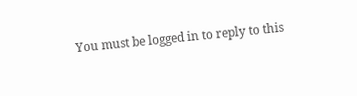You must be logged in to reply to this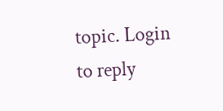topic. Login to reply